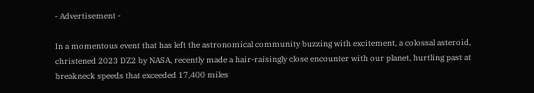- Advertisement -

In a momentous event that has left the astronomical community buzzing with excitement, a colossal asteroid, christened 2023 DZ2 by NASA, recently made a hair-raisingly close encounter with our planet, hurtling past at breakneck speeds that exceeded 17,400 miles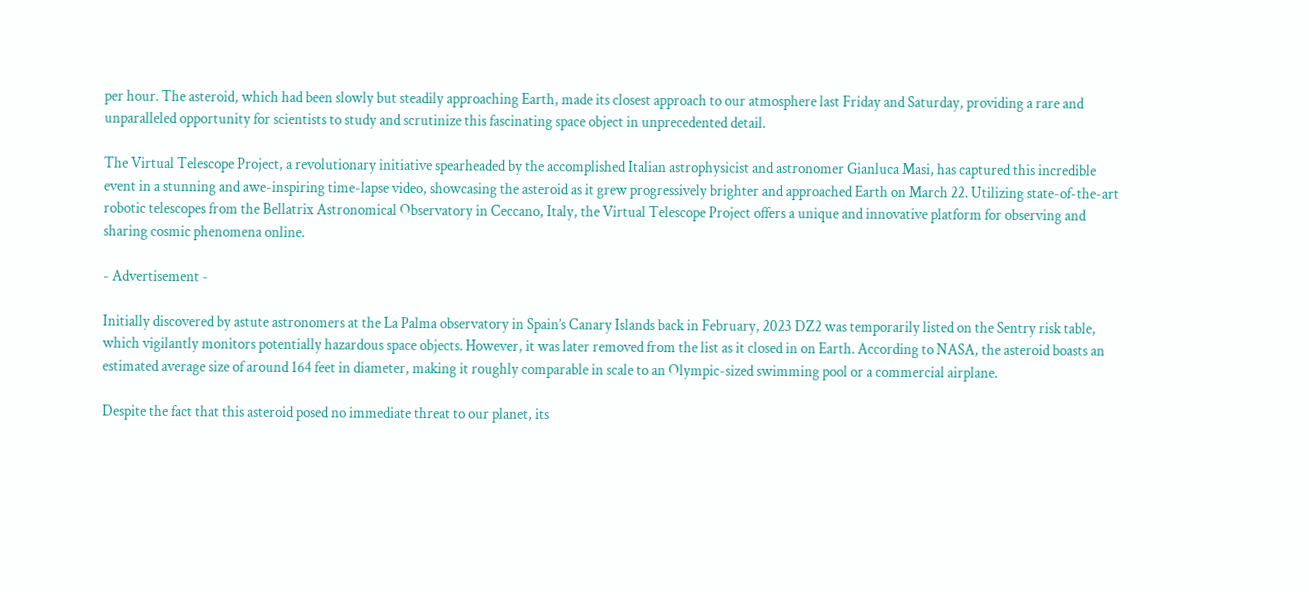per hour. The asteroid, which had been slowly but steadily approaching Earth, made its closest approach to our atmosphere last Friday and Saturday, providing a rare and unparalleled opportunity for scientists to study and scrutinize this fascinating space object in unprecedented detail.

The Virtual Telescope Project, a revolutionary initiative spearheaded by the accomplished Italian astrophysicist and astronomer Gianluca Masi, has captured this incredible event in a stunning and awe-inspiring time-lapse video, showcasing the asteroid as it grew progressively brighter and approached Earth on March 22. Utilizing state-of-the-art robotic telescopes from the Bellatrix Astronomical Observatory in Ceccano, Italy, the Virtual Telescope Project offers a unique and innovative platform for observing and sharing cosmic phenomena online.

- Advertisement -

Initially discovered by astute astronomers at the La Palma observatory in Spain’s Canary Islands back in February, 2023 DZ2 was temporarily listed on the Sentry risk table, which vigilantly monitors potentially hazardous space objects. However, it was later removed from the list as it closed in on Earth. According to NASA, the asteroid boasts an estimated average size of around 164 feet in diameter, making it roughly comparable in scale to an Olympic-sized swimming pool or a commercial airplane.

Despite the fact that this asteroid posed no immediate threat to our planet, its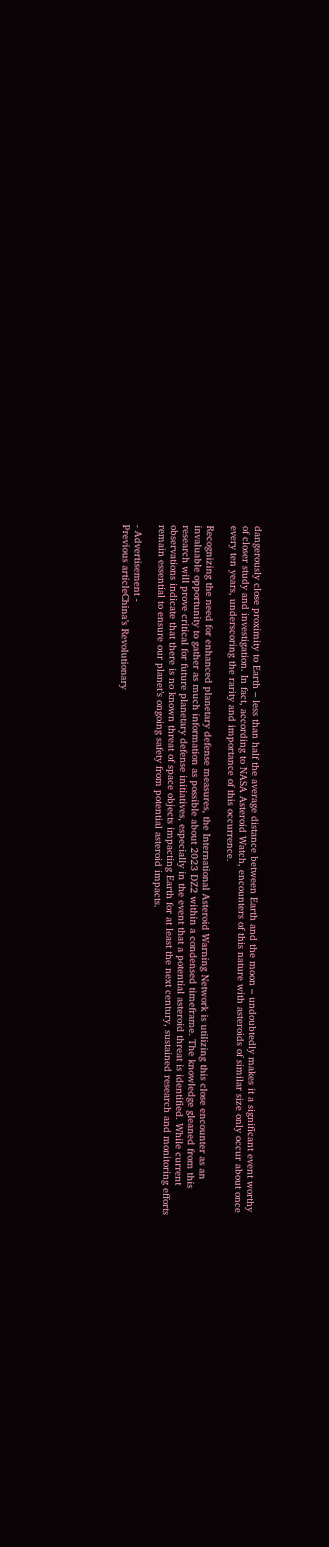dangerously close proximity to Earth – less than half the average distance between Earth and the moon – undoubtedly makes it a significant event worthy of closer study and investigation. In fact, according to NASA Asteroid Watch, encounters of this nature with asteroids of similar size only occur about once every ten years, underscoring the rarity and importance of this occurrence.

Recognizing the need for enhanced planetary defense measures, the International Asteroid Warning Network is utilizing this close encounter as an invaluable opportunity to gather as much information as possible about 2023 DZ2 within a condensed timeframe. The knowledge gleaned from this research will prove critical for future planetary defense initiatives, especially in the event that a potential asteroid threat is identified. While current observations indicate that there is no known threat of space objects impacting Earth for at least the next century, sustained research and monitoring efforts remain essential to ensure our planet’s ongoing safety from potential asteroid impacts.

- Advertisement -
Previous articleChina’s Revolutionary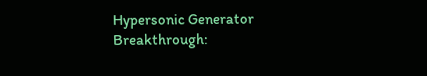Hypersonic Generator Breakthrough: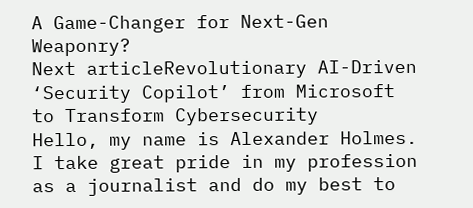A Game-Changer for Next-Gen Weaponry?
Next articleRevolutionary AI-Driven ‘Security Copilot’ from Microsoft to Transform Cybersecurity
Hello, my name is Alexander Holmes. I take great pride in my profession as a journalist and do my best to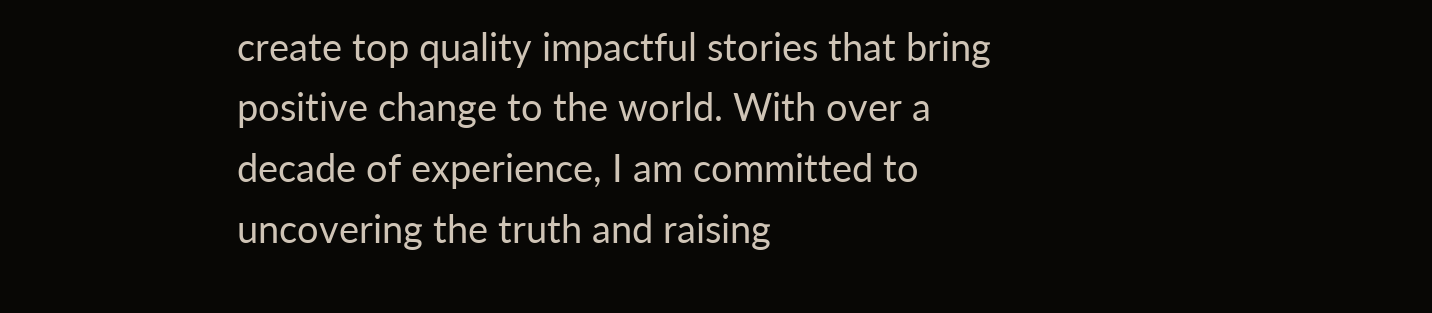create top quality impactful stories that bring positive change to the world. With over a decade of experience, I am committed to uncovering the truth and raising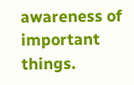awareness of important things.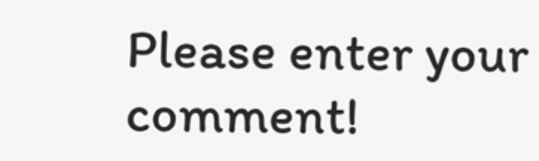Please enter your comment!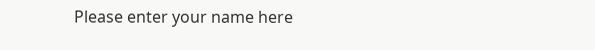Please enter your name here